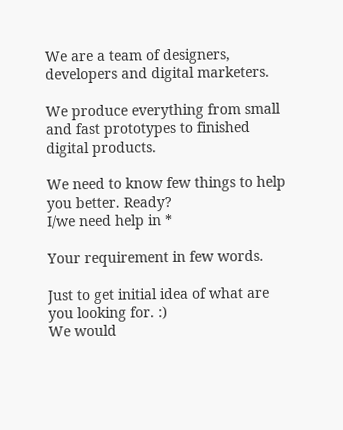We are a team of designers, developers and digital marketers.

We produce everything from small and fast prototypes to finished digital products.

We need to know few things to help you better. Ready?
I/we need help in *

Your requirement in few words.

Just to get initial idea of what are you looking for. :)
We would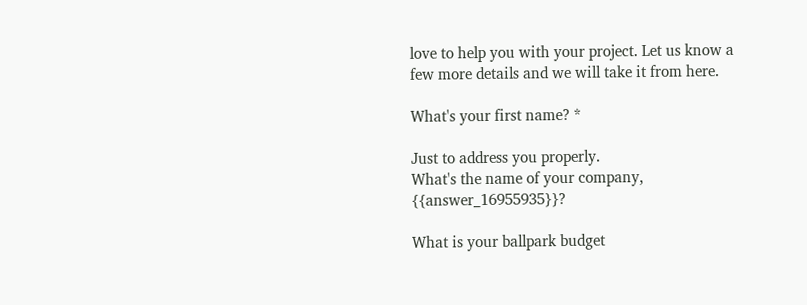love to help you with your project. Let us know a few more details and we will take it from here.

What's your first name? *

Just to address you properly.
What's the name of your company, {{answer_16955935}}?

What is your ballpark budget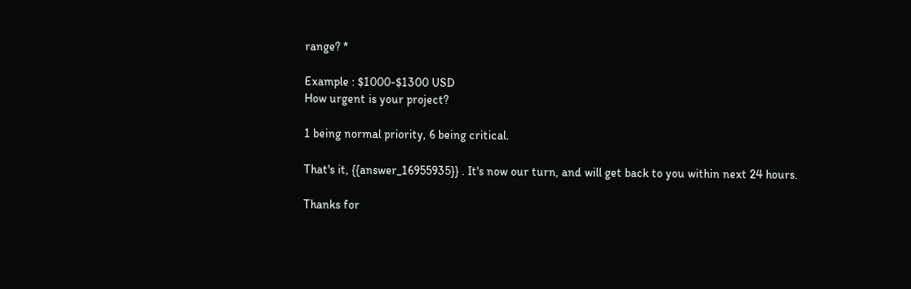range? *

Example : $1000-$1300 USD
How urgent is your project?

1 being normal priority, 6 being critical.

That's it, {{answer_16955935}} . It's now our turn, and will get back to you within next 24 hours.

Thanks for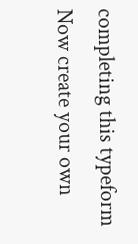completing this typeform
Now create your own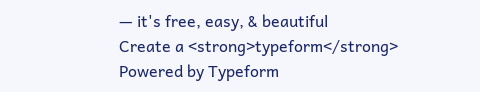— it's free, easy, & beautiful
Create a <strong>typeform</strong>
Powered by Typeform